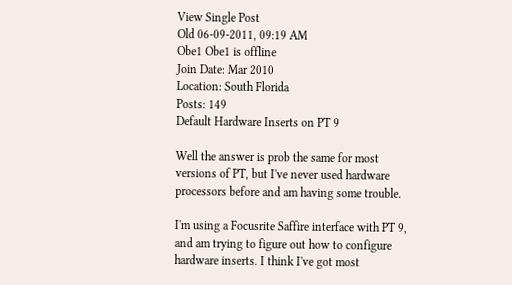View Single Post
Old 06-09-2011, 09:19 AM
Obe1 Obe1 is offline
Join Date: Mar 2010
Location: South Florida
Posts: 149
Default Hardware Inserts on PT 9

Well the answer is prob the same for most versions of PT, but I've never used hardware processors before and am having some trouble.

I'm using a Focusrite Saffire interface with PT 9, and am trying to figure out how to configure hardware inserts. I think I've got most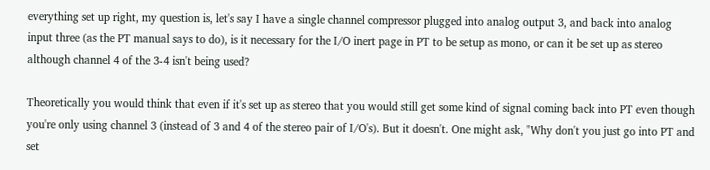everything set up right, my question is, let's say I have a single channel compressor plugged into analog output 3, and back into analog input three (as the PT manual says to do), is it necessary for the I/O inert page in PT to be setup as mono, or can it be set up as stereo although channel 4 of the 3-4 isn't being used?

Theoretically you would think that even if it's set up as stereo that you would still get some kind of signal coming back into PT even though you're only using channel 3 (instead of 3 and 4 of the stereo pair of I/O's). But it doesn't. One might ask, "Why don't you just go into PT and set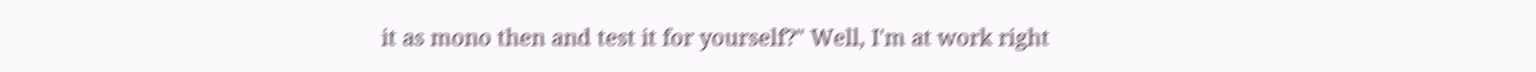it as mono then and test it for yourself?" Well, I'm at work right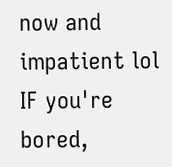now and impatient lol IF you're bored,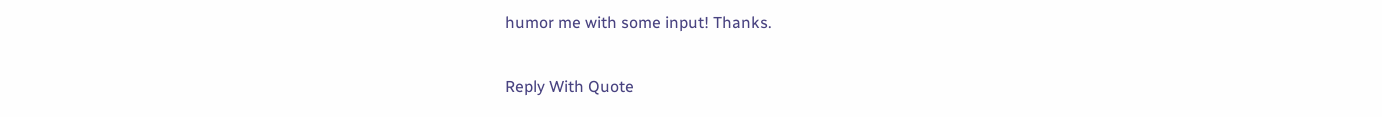humor me with some input! Thanks.

Reply With Quote